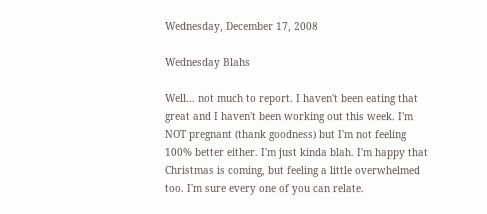Wednesday, December 17, 2008

Wednesday Blahs

Well... not much to report. I haven't been eating that great and I haven't been working out this week. I'm NOT pregnant (thank goodness) but I'm not feeling 100% better either. I'm just kinda blah. I'm happy that Christmas is coming, but feeling a little overwhelmed too. I'm sure every one of you can relate.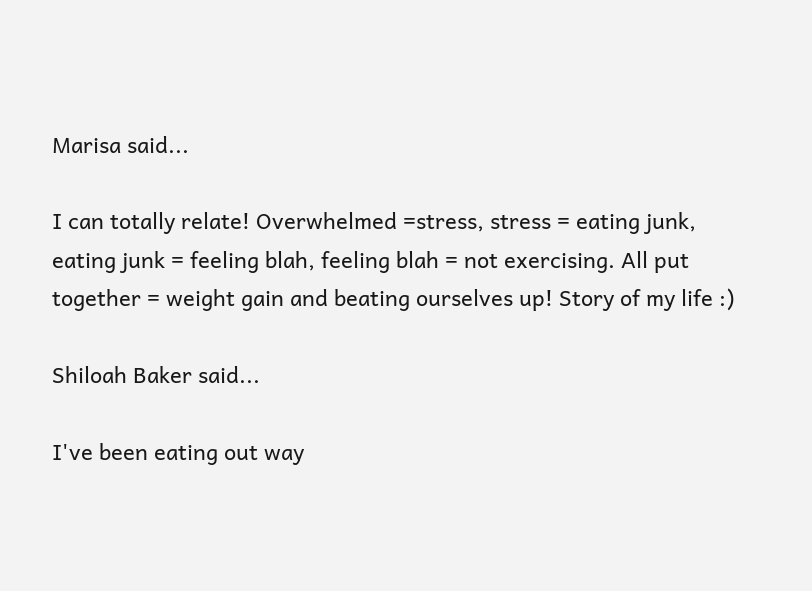Marisa said...

I can totally relate! Overwhelmed =stress, stress = eating junk, eating junk = feeling blah, feeling blah = not exercising. All put together = weight gain and beating ourselves up! Story of my life :)

Shiloah Baker said...

I've been eating out way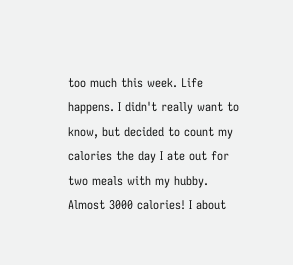too much this week. Life happens. I didn't really want to know, but decided to count my calories the day I ate out for two meals with my hubby. Almost 3000 calories! I about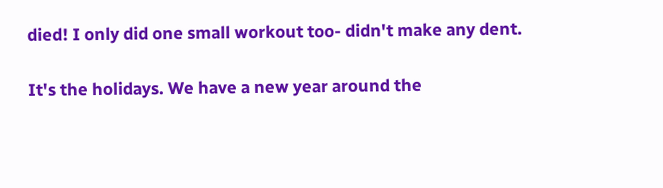died! I only did one small workout too- didn't make any dent.

It's the holidays. We have a new year around the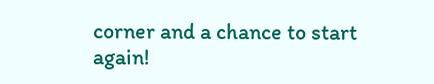corner and a chance to start again!